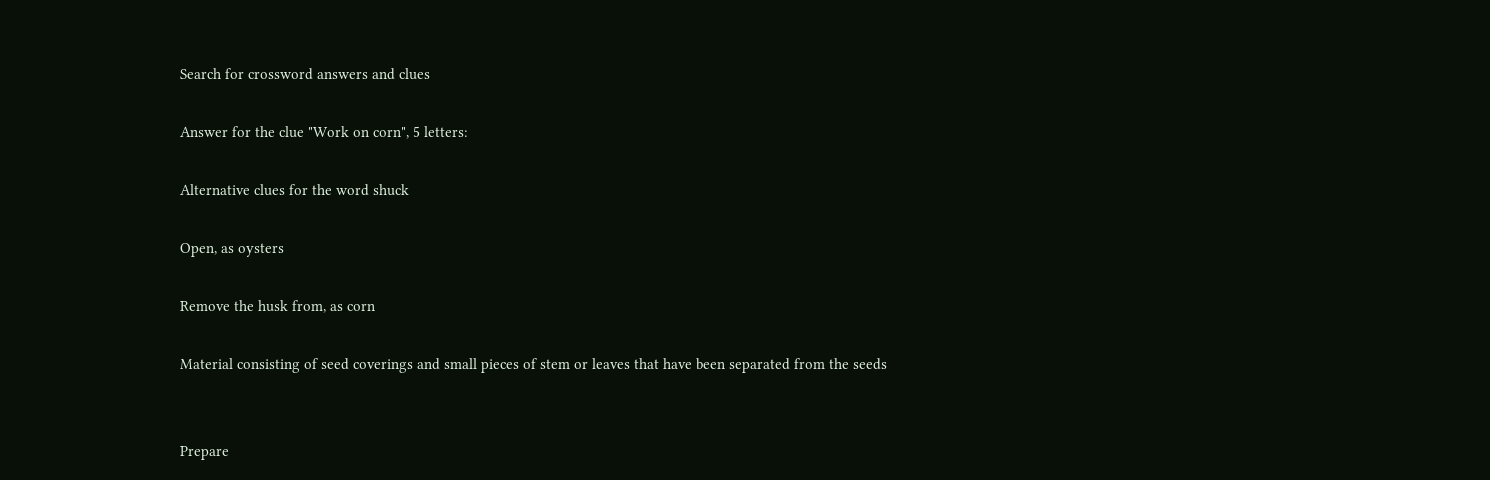Search for crossword answers and clues

Answer for the clue "Work on corn", 5 letters:

Alternative clues for the word shuck

Open, as oysters

Remove the husk from, as corn

Material consisting of seed coverings and small pieces of stem or leaves that have been separated from the seeds


Prepare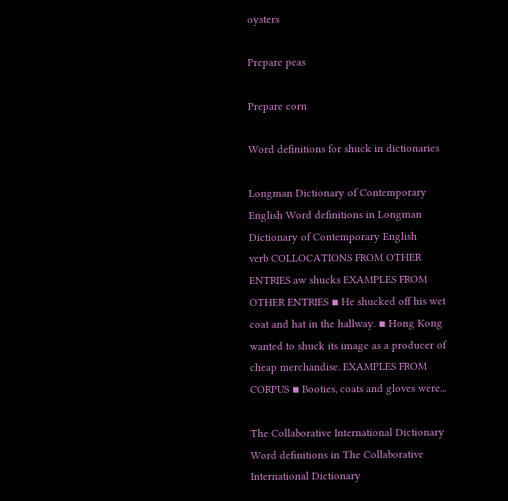oysters

Prepare peas

Prepare corn

Word definitions for shuck in dictionaries

Longman Dictionary of Contemporary English Word definitions in Longman Dictionary of Contemporary English
verb COLLOCATIONS FROM OTHER ENTRIES aw shucks EXAMPLES FROM OTHER ENTRIES ▪ He shucked off his wet coat and hat in the hallway. ▪ Hong Kong wanted to shuck its image as a producer of cheap merchandise. EXAMPLES FROM CORPUS ▪ Booties, coats and gloves were...

The Collaborative International Dictionary Word definitions in The Collaborative International Dictionary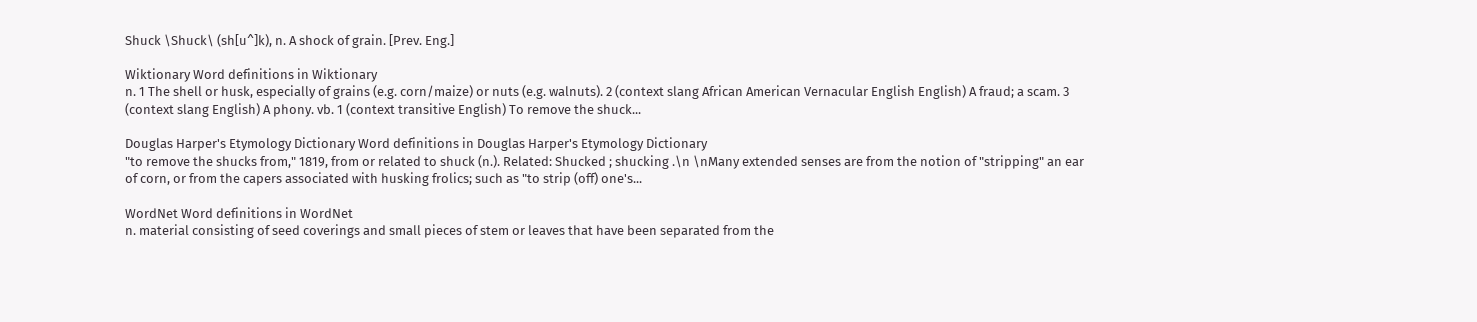Shuck \Shuck\ (sh[u^]k), n. A shock of grain. [Prev. Eng.]

Wiktionary Word definitions in Wiktionary
n. 1 The shell or husk, especially of grains (e.g. corn/maize) or nuts (e.g. walnuts). 2 (context slang African American Vernacular English English) A fraud; a scam. 3 (context slang English) A phony. vb. 1 (context transitive English) To remove the shuck...

Douglas Harper's Etymology Dictionary Word definitions in Douglas Harper's Etymology Dictionary
"to remove the shucks from," 1819, from or related to shuck (n.). Related: Shucked ; shucking .\n \nMany extended senses are from the notion of "stripping" an ear of corn, or from the capers associated with husking frolics; such as "to strip (off) one's...

WordNet Word definitions in WordNet
n. material consisting of seed coverings and small pieces of stem or leaves that have been separated from the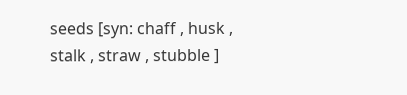seeds [syn: chaff , husk , stalk , straw , stubble ]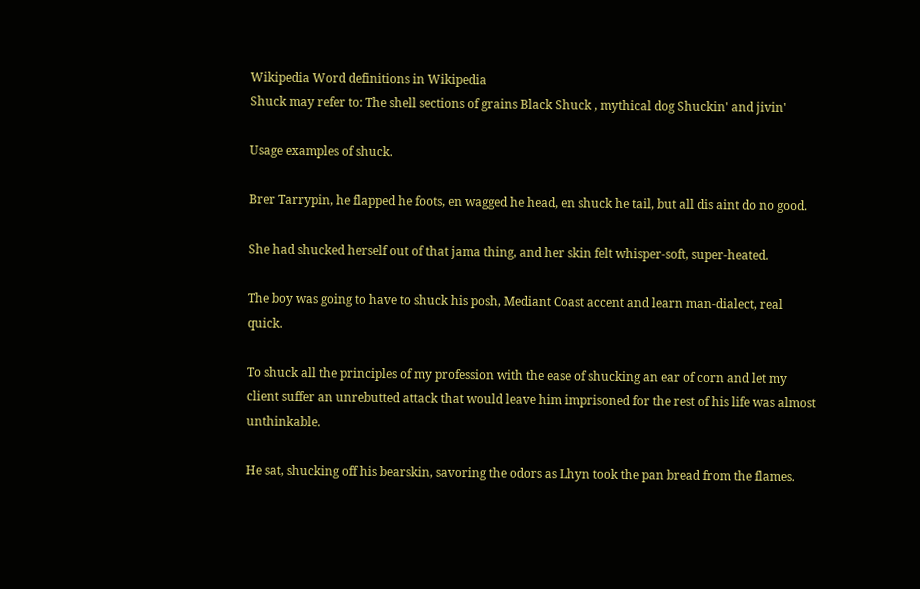Wikipedia Word definitions in Wikipedia
Shuck may refer to: The shell sections of grains Black Shuck , mythical dog Shuckin' and jivin'

Usage examples of shuck.

Brer Tarrypin, he flapped he foots, en wagged he head, en shuck he tail, but all dis aint do no good.

She had shucked herself out of that jama thing, and her skin felt whisper-soft, super-heated.

The boy was going to have to shuck his posh, Mediant Coast accent and learn man-dialect, real quick.

To shuck all the principles of my profession with the ease of shucking an ear of corn and let my client suffer an unrebutted attack that would leave him imprisoned for the rest of his life was almost unthinkable.

He sat, shucking off his bearskin, savoring the odors as Lhyn took the pan bread from the flames.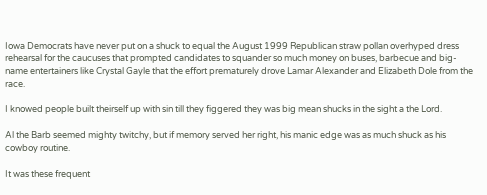Iowa Democrats have never put on a shuck to equal the August 1999 Republican straw pollan overhyped dress rehearsal for the caucuses that prompted candidates to squander so much money on buses, barbecue and big-name entertainers like Crystal Gayle that the effort prematurely drove Lamar Alexander and Elizabeth Dole from the race.

I knowed people built theirself up with sin till they figgered they was big mean shucks in the sight a the Lord.

Al the Barb seemed mighty twitchy, but if memory served her right, his manic edge was as much shuck as his cowboy routine.

It was these frequent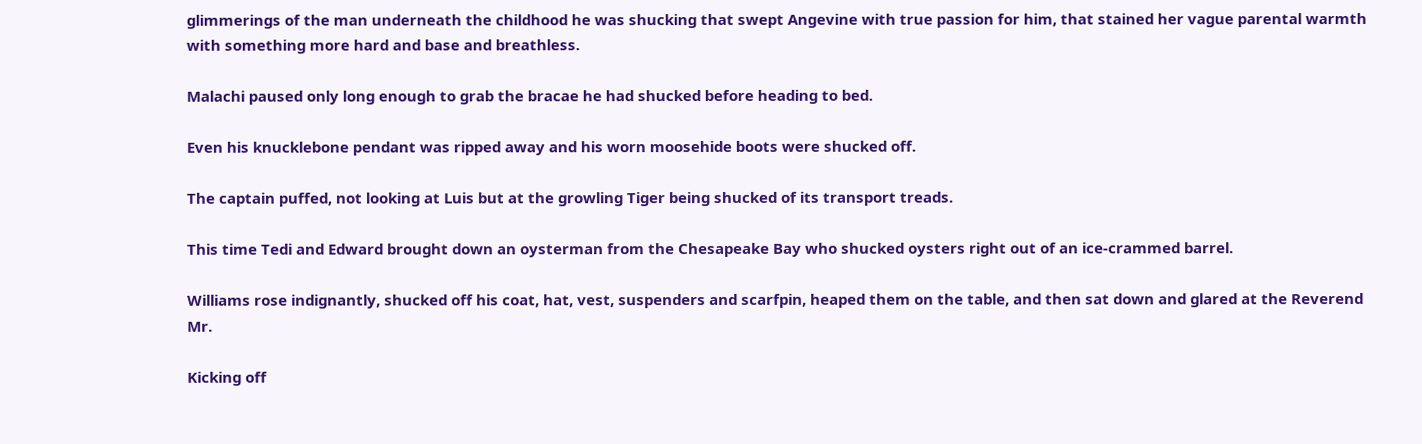glimmerings of the man underneath the childhood he was shucking that swept Angevine with true passion for him, that stained her vague parental warmth with something more hard and base and breathless.

Malachi paused only long enough to grab the bracae he had shucked before heading to bed.

Even his knucklebone pendant was ripped away and his worn moosehide boots were shucked off.

The captain puffed, not looking at Luis but at the growling Tiger being shucked of its transport treads.

This time Tedi and Edward brought down an oysterman from the Chesapeake Bay who shucked oysters right out of an ice-crammed barrel.

Williams rose indignantly, shucked off his coat, hat, vest, suspenders and scarfpin, heaped them on the table, and then sat down and glared at the Reverend Mr.

Kicking off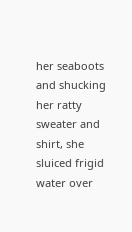her seaboots and shucking her ratty sweater and shirt, she sluiced frigid water over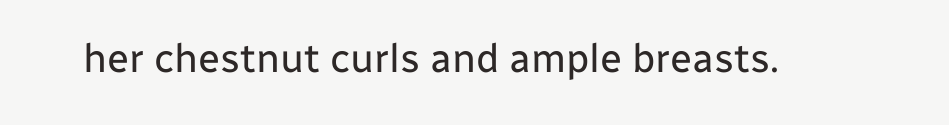her chestnut curls and ample breasts.